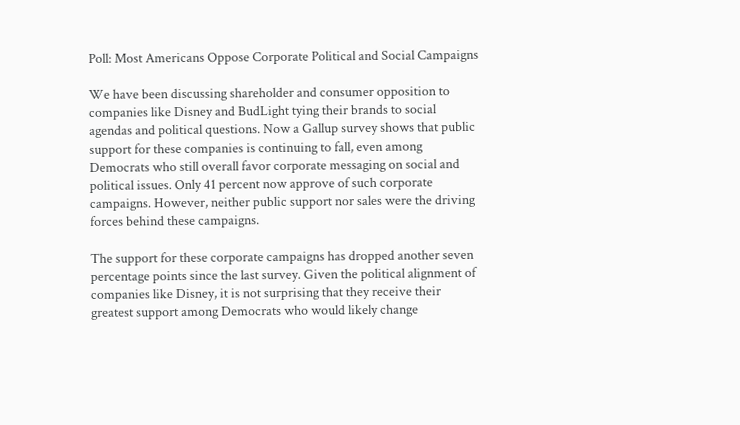Poll: Most Americans Oppose Corporate Political and Social Campaigns

We have been discussing shareholder and consumer opposition to companies like Disney and BudLight tying their brands to social agendas and political questions. Now a Gallup survey shows that public support for these companies is continuing to fall, even among Democrats who still overall favor corporate messaging on social and political issues. Only 41 percent now approve of such corporate campaigns. However, neither public support nor sales were the driving forces behind these campaigns.

The support for these corporate campaigns has dropped another seven percentage points since the last survey. Given the political alignment of companies like Disney, it is not surprising that they receive their greatest support among Democrats who would likely change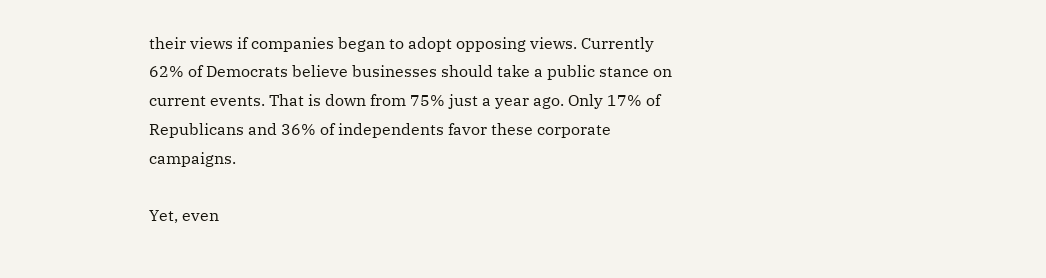their views if companies began to adopt opposing views. Currently 62% of Democrats believe businesses should take a public stance on current events. That is down from 75% just a year ago. Only 17% of Republicans and 36% of independents favor these corporate campaigns.

Yet, even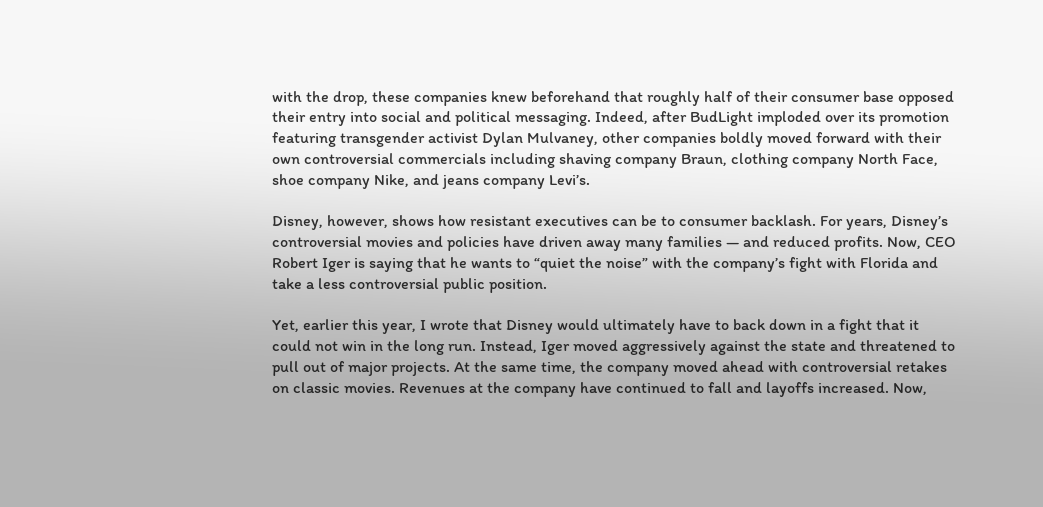with the drop, these companies knew beforehand that roughly half of their consumer base opposed their entry into social and political messaging. Indeed, after BudLight imploded over its promotion featuring transgender activist Dylan Mulvaney, other companies boldly moved forward with their own controversial commercials including shaving company Braun, clothing company North Face, shoe company Nike, and jeans company Levi’s.

Disney, however, shows how resistant executives can be to consumer backlash. For years, Disney’s controversial movies and policies have driven away many families — and reduced profits. Now, CEO Robert Iger is saying that he wants to “quiet the noise” with the company’s fight with Florida and take a less controversial public position.

Yet, earlier this year, I wrote that Disney would ultimately have to back down in a fight that it could not win in the long run. Instead, Iger moved aggressively against the state and threatened to pull out of major projects. At the same time, the company moved ahead with controversial retakes on classic movies. Revenues at the company have continued to fall and layoffs increased. Now,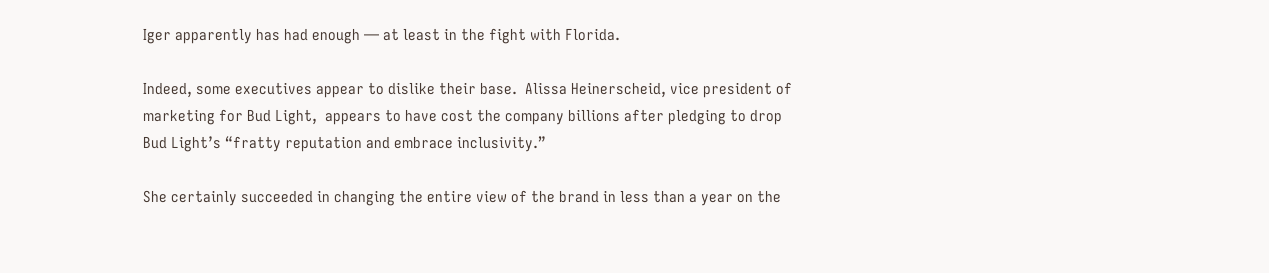Iger apparently has had enough — at least in the fight with Florida.

Indeed, some executives appear to dislike their base.  Alissa Heinerscheid, vice president of marketing for Bud Light,  appears to have cost the company billions after pledging to drop Bud Light’s “fratty reputation and embrace inclusivity.”

She certainly succeeded in changing the entire view of the brand in less than a year on the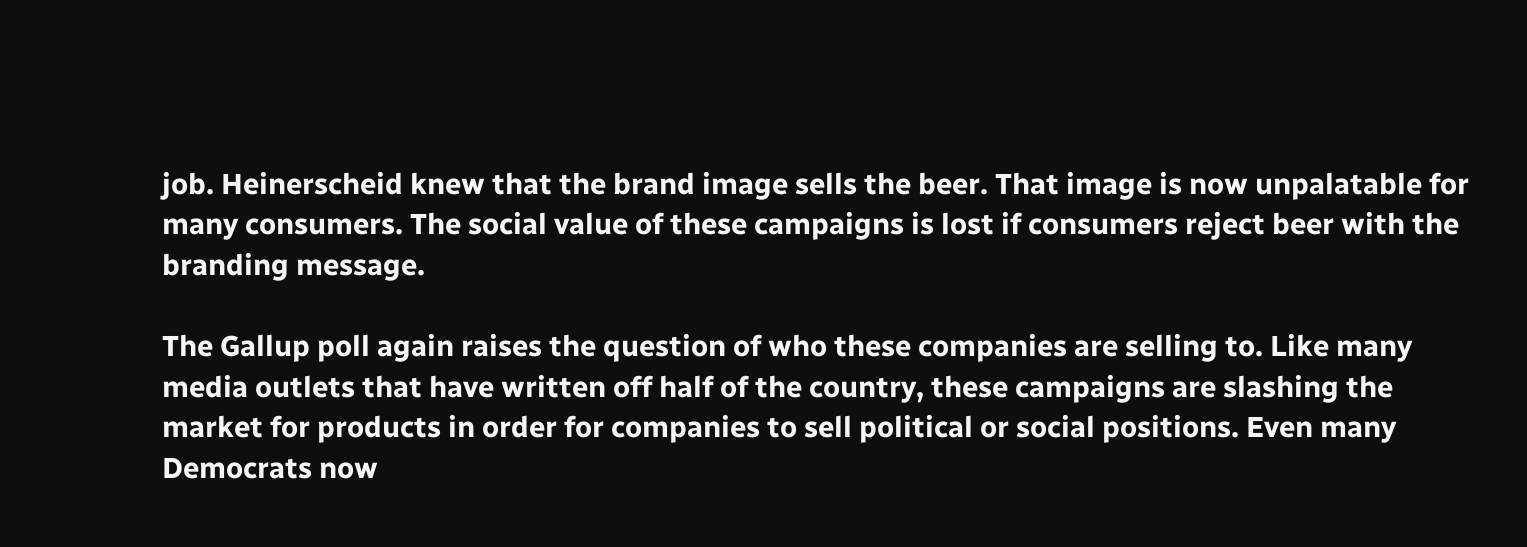job. Heinerscheid knew that the brand image sells the beer. That image is now unpalatable for many consumers. The social value of these campaigns is lost if consumers reject beer with the branding message.

The Gallup poll again raises the question of who these companies are selling to. Like many media outlets that have written off half of the country, these campaigns are slashing the market for products in order for companies to sell political or social positions. Even many Democrats now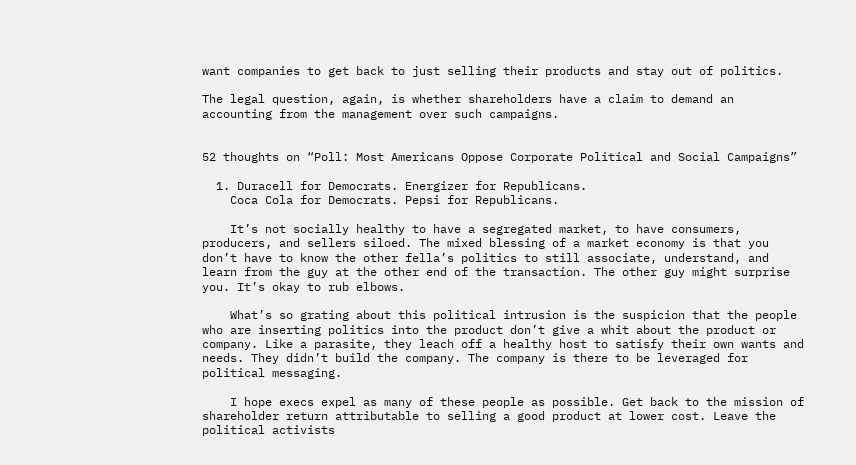want companies to get back to just selling their products and stay out of politics.

The legal question, again, is whether shareholders have a claim to demand an accounting from the management over such campaigns.


52 thoughts on “Poll: Most Americans Oppose Corporate Political and Social Campaigns”

  1. Duracell for Democrats. Energizer for Republicans.
    Coca Cola for Democrats. Pepsi for Republicans.

    It’s not socially healthy to have a segregated market, to have consumers, producers, and sellers siloed. The mixed blessing of a market economy is that you don’t have to know the other fella’s politics to still associate, understand, and learn from the guy at the other end of the transaction. The other guy might surprise you. It’s okay to rub elbows.

    What’s so grating about this political intrusion is the suspicion that the people who are inserting politics into the product don’t give a whit about the product or company. Like a parasite, they leach off a healthy host to satisfy their own wants and needs. They didn’t build the company. The company is there to be leveraged for political messaging.

    I hope execs expel as many of these people as possible. Get back to the mission of shareholder return attributable to selling a good product at lower cost. Leave the political activists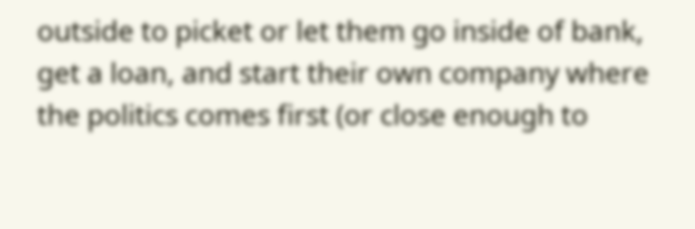outside to picket or let them go inside of bank, get a loan, and start their own company where the politics comes first (or close enough to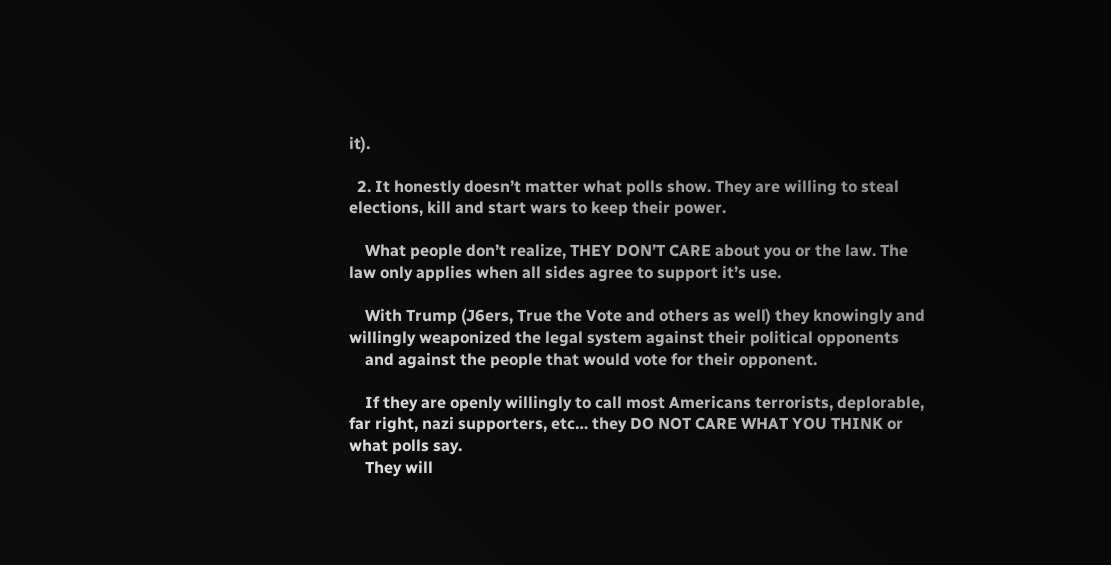it).

  2. It honestly doesn’t matter what polls show. They are willing to steal elections, kill and start wars to keep their power.

    What people don’t realize, THEY DON’T CARE about you or the law. The law only applies when all sides agree to support it’s use.

    With Trump (J6ers, True the Vote and others as well) they knowingly and willingly weaponized the legal system against their political opponents
    and against the people that would vote for their opponent.

    If they are openly willingly to call most Americans terrorists, deplorable, far right, nazi supporters, etc… they DO NOT CARE WHAT YOU THINK or what polls say.
    They will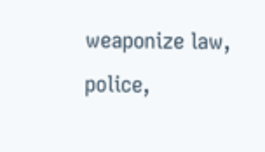weaponize law, police,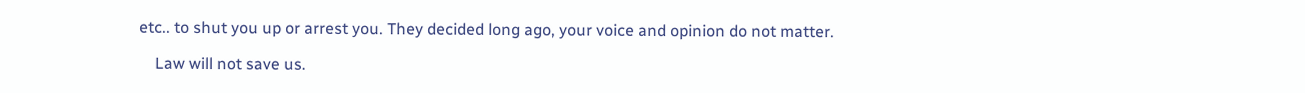etc.. to shut you up or arrest you. They decided long ago, your voice and opinion do not matter.

    Law will not save us.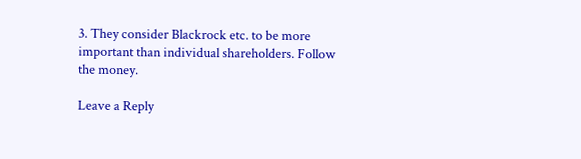3. They consider Blackrock etc. to be more important than individual shareholders. Follow the money.

Leave a Reply